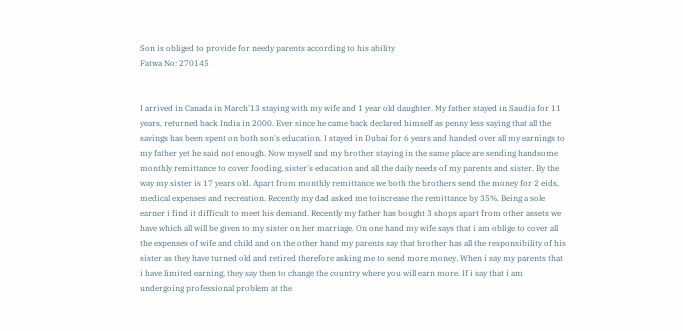Son is obliged to provide for needy parents according to his ability
Fatwa No: 270145


I arrived in Canada in March'13 staying with my wife and 1 year old daughter. My father stayed in Saudia for 11 years, returned back India in 2000. Ever since he came back declared himself as penny less saying that all the savings has been spent on both son's education. I stayed in Dubai for 6 years and handed over all my earnings to my father yet he said not enough. Now myself and my brother staying in the same place are sending handsome monthly remittance to cover fooding, sister's education and all the daily needs of my parents and sister. By the way my sister is 17 years old. Apart from monthly remittance we both the brothers send the money for 2 eids, medical expenses and recreation. Recently my dad asked me toincrease the remittance by 35%. Being a sole earner i find it difficult to meet his demand. Recently my father has bought 3 shops apart from other assets we have which all will be given to my sister on her marriage. On one hand my wife says that i am oblige to cover all the expenses of wife and child and on the other hand my parents say that brother has all the responsibility of his sister as they have turned old and retired therefore asking me to send more money. When i say my parents that i have limited earning, they say then to change the country where you will earn more. If i say that i am undergoing professional problem at the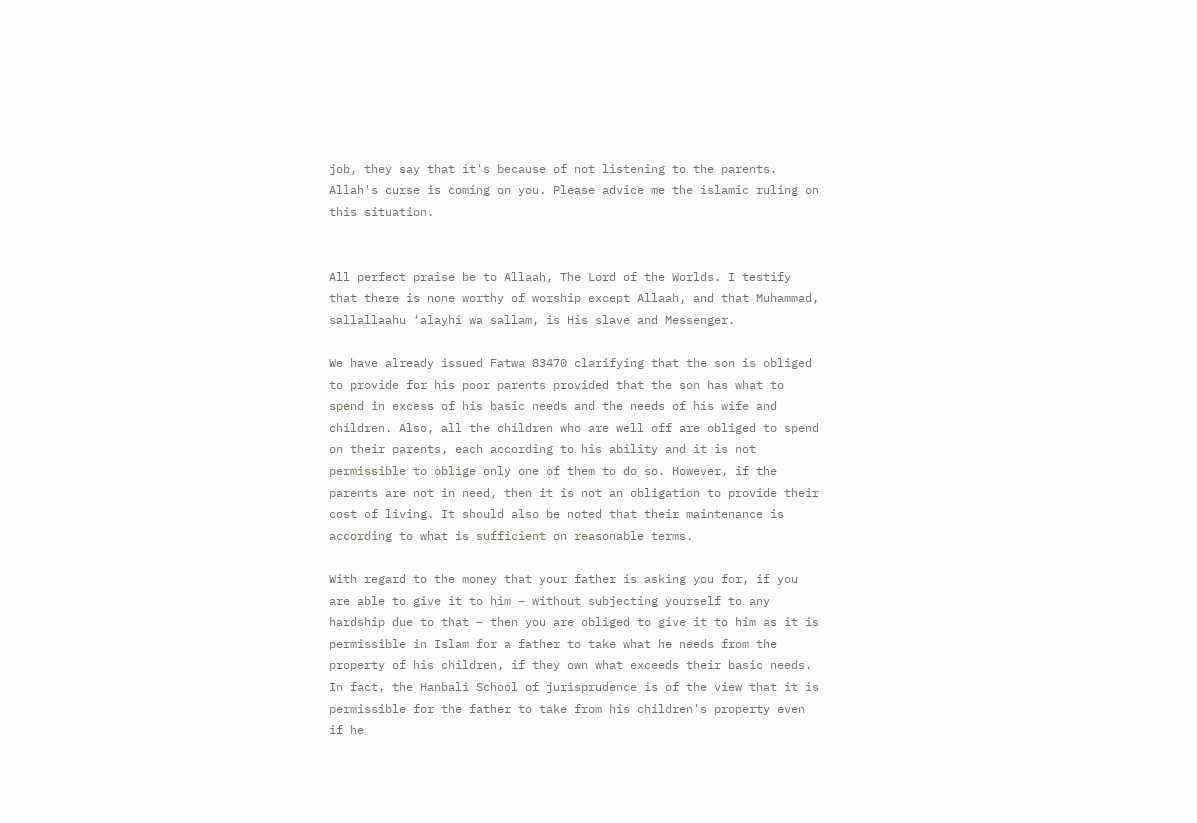job, they say that it's because of not listening to the parents. Allah's curse is coming on you. Please advice me the islamic ruling on this situation.


All perfect praise be to Allaah, The Lord of the Worlds. I testify that there is none worthy of worship except Allaah, and that Muhammad, sallallaahu ‘alayhi wa sallam, is His slave and Messenger.

We have already issued Fatwa 83470 clarifying that the son is obliged to provide for his poor parents provided that the son has what to spend in excess of his basic needs and the needs of his wife and children. Also, all the children who are well off are obliged to spend on their parents, each according to his ability and it is not permissible to oblige only one of them to do so. However, if the parents are not in need, then it is not an obligation to provide their cost of living. It should also be noted that their maintenance is according to what is sufficient on reasonable terms.

With regard to the money that your father is asking you for, if you are able to give it to him – without subjecting yourself to any hardship due to that – then you are obliged to give it to him as it is permissible in Islam for a father to take what he needs from the property of his children, if they own what exceeds their basic needs. In fact, the Hanbali School of jurisprudence is of the view that it is permissible for the father to take from his children's property even if he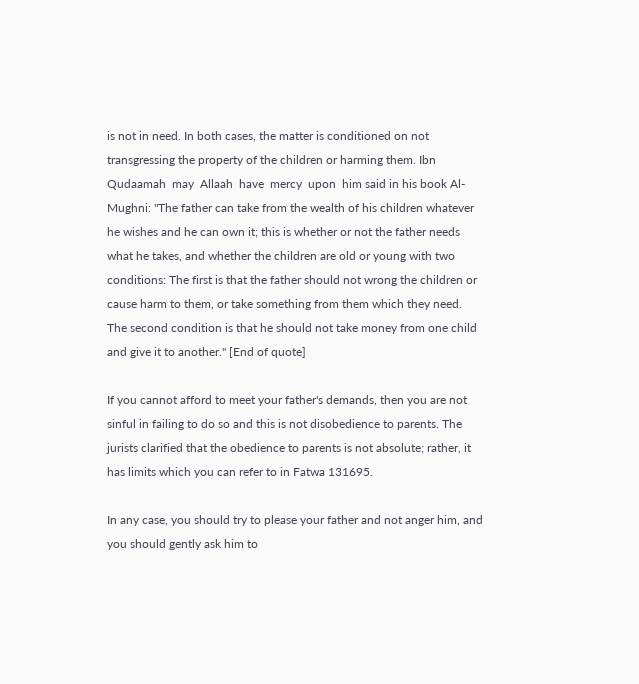is not in need. In both cases, the matter is conditioned on not transgressing the property of the children or harming them. Ibn Qudaamah  may  Allaah  have  mercy  upon  him said in his book Al-Mughni: "The father can take from the wealth of his children whatever he wishes and he can own it; this is whether or not the father needs what he takes, and whether the children are old or young with two conditions: The first is that the father should not wrong the children or cause harm to them, or take something from them which they need. The second condition is that he should not take money from one child and give it to another." [End of quote]

If you cannot afford to meet your father's demands, then you are not sinful in failing to do so and this is not disobedience to parents. The jurists clarified that the obedience to parents is not absolute; rather, it has limits which you can refer to in Fatwa 131695.

In any case, you should try to please your father and not anger him, and you should gently ask him to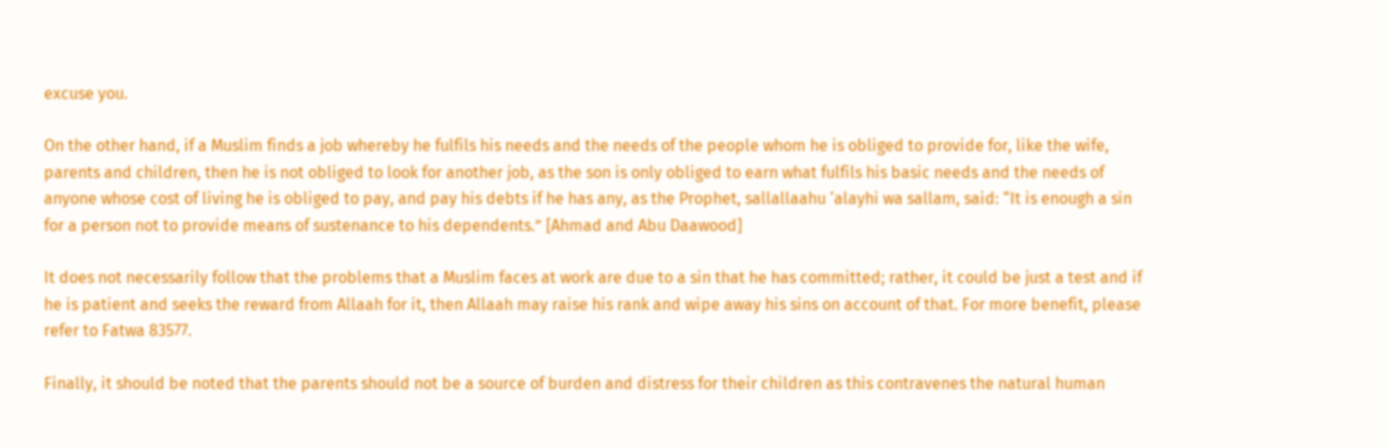excuse you.

On the other hand, if a Muslim finds a job whereby he fulfils his needs and the needs of the people whom he is obliged to provide for, like the wife, parents and children, then he is not obliged to look for another job, as the son is only obliged to earn what fulfils his basic needs and the needs of anyone whose cost of living he is obliged to pay, and pay his debts if he has any, as the Prophet, sallallaahu ‘alayhi wa sallam, said: “It is enough a sin for a person not to provide means of sustenance to his dependents.” [Ahmad and Abu Daawood]

It does not necessarily follow that the problems that a Muslim faces at work are due to a sin that he has committed; rather, it could be just a test and if he is patient and seeks the reward from Allaah for it, then Allaah may raise his rank and wipe away his sins on account of that. For more benefit, please refer to Fatwa 83577.

Finally, it should be noted that the parents should not be a source of burden and distress for their children as this contravenes the natural human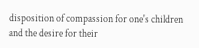disposition of compassion for one's children and the desire for their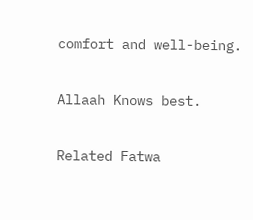comfort and well-being.

Allaah Knows best.

Related Fatwa